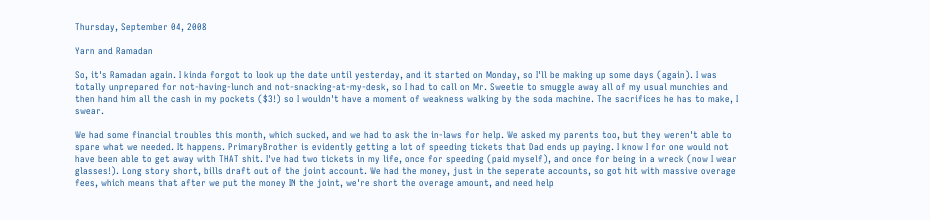Thursday, September 04, 2008

Yarn and Ramadan

So, it's Ramadan again. I kinda forgot to look up the date until yesterday, and it started on Monday, so I'll be making up some days (again). I was totally unprepared for not-having-lunch and not-snacking-at-my-desk, so I had to call on Mr. Sweetie to smuggle away all of my usual munchies and then hand him all the cash in my pockets ($3!) so I wouldn't have a moment of weakness walking by the soda machine. The sacrifices he has to make, I swear.

We had some financial troubles this month, which sucked, and we had to ask the in-laws for help. We asked my parents too, but they weren't able to spare what we needed. It happens. PrimaryBrother is evidently getting a lot of speeding tickets that Dad ends up paying. I know I for one would not have been able to get away with THAT shit. I've had two tickets in my life, once for speeding (paid myself), and once for being in a wreck (now I wear glasses!). Long story short, bills draft out of the joint account. We had the money, just in the seperate accounts, so got hit with massive overage fees, which means that after we put the money IN the joint, we're short the overage amount, and need help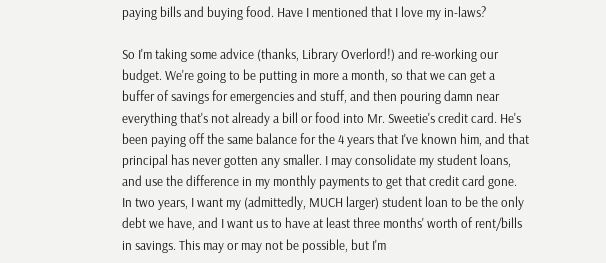paying bills and buying food. Have I mentioned that I love my in-laws?

So I'm taking some advice (thanks, Library Overlord!) and re-working our budget. We're going to be putting in more a month, so that we can get a buffer of savings for emergencies and stuff, and then pouring damn near everything that's not already a bill or food into Mr. Sweetie's credit card. He's been paying off the same balance for the 4 years that I've known him, and that principal has never gotten any smaller. I may consolidate my student loans, and use the difference in my monthly payments to get that credit card gone. In two years, I want my (admittedly, MUCH larger) student loan to be the only debt we have, and I want us to have at least three months' worth of rent/bills in savings. This may or may not be possible, but I'm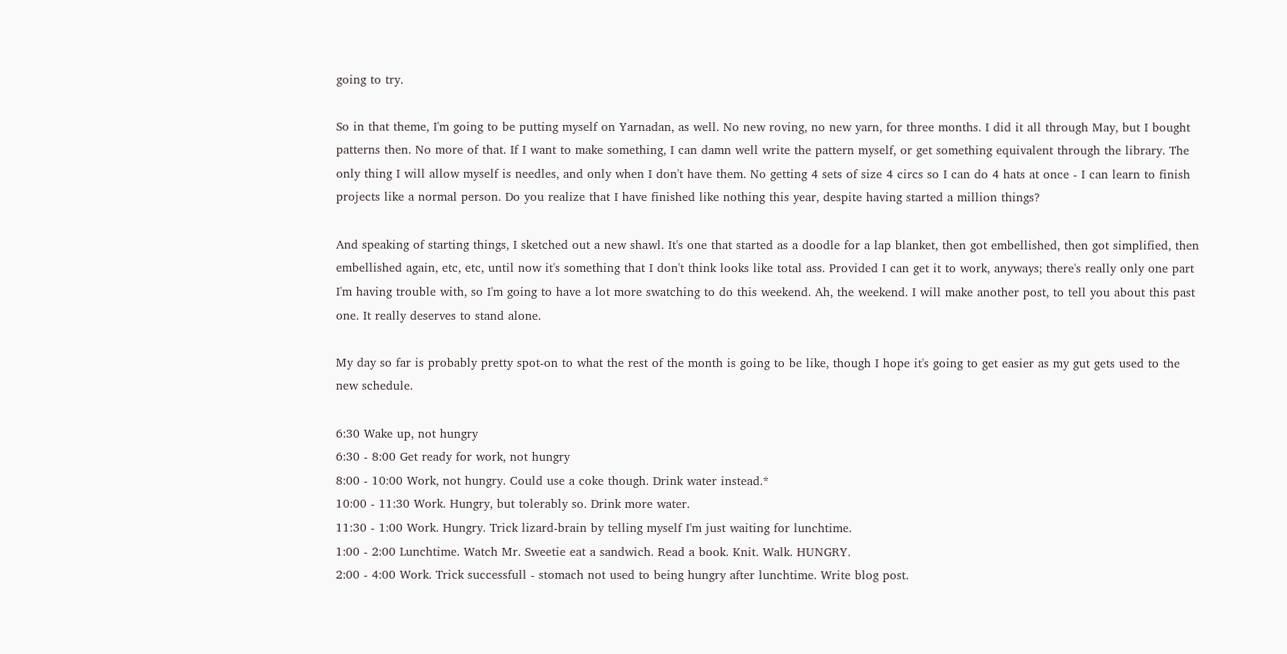going to try.

So in that theme, I'm going to be putting myself on Yarnadan, as well. No new roving, no new yarn, for three months. I did it all through May, but I bought patterns then. No more of that. If I want to make something, I can damn well write the pattern myself, or get something equivalent through the library. The only thing I will allow myself is needles, and only when I don't have them. No getting 4 sets of size 4 circs so I can do 4 hats at once - I can learn to finish projects like a normal person. Do you realize that I have finished like nothing this year, despite having started a million things?

And speaking of starting things, I sketched out a new shawl. It's one that started as a doodle for a lap blanket, then got embellished, then got simplified, then embellished again, etc, etc, until now it's something that I don't think looks like total ass. Provided I can get it to work, anyways; there's really only one part I'm having trouble with, so I'm going to have a lot more swatching to do this weekend. Ah, the weekend. I will make another post, to tell you about this past one. It really deserves to stand alone.

My day so far is probably pretty spot-on to what the rest of the month is going to be like, though I hope it's going to get easier as my gut gets used to the new schedule.

6:30 Wake up, not hungry
6:30 - 8:00 Get ready for work, not hungry
8:00 - 10:00 Work, not hungry. Could use a coke though. Drink water instead.*
10:00 - 11:30 Work. Hungry, but tolerably so. Drink more water.
11:30 - 1:00 Work. Hungry. Trick lizard-brain by telling myself I'm just waiting for lunchtime.
1:00 - 2:00 Lunchtime. Watch Mr. Sweetie eat a sandwich. Read a book. Knit. Walk. HUNGRY.
2:00 - 4:00 Work. Trick successfull - stomach not used to being hungry after lunchtime. Write blog post.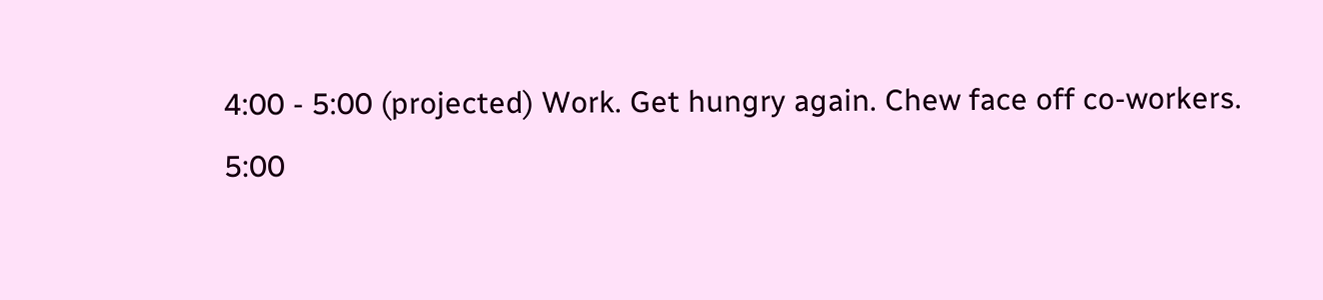4:00 - 5:00 (projected) Work. Get hungry again. Chew face off co-workers.
5:00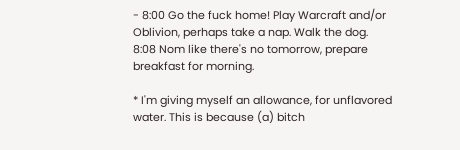- 8:00 Go the fuck home! Play Warcraft and/or Oblivion, perhaps take a nap. Walk the dog.
8:08 Nom like there's no tomorrow, prepare breakfast for morning.

* I'm giving myself an allowance, for unflavored water. This is because (a) bitch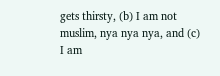gets thirsty, (b) I am not muslim, nya nya nya, and (c) I am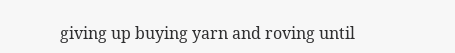giving up buying yarn and roving until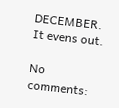DECEMBER. It evens out.

No comments: